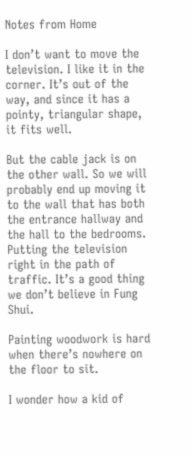Notes from Home

I don’t want to move the television. I like it in the corner. It’s out of the way, and since it has a pointy, triangular shape, it fits well.

But the cable jack is on the other wall. So we will probably end up moving it to the wall that has both the entrance hallway and the hall to the bedrooms. Putting the television right in the path of traffic. It’s a good thing we don’t believe in Fung Shui.

Painting woodwork is hard when there’s nowhere on the floor to sit.

I wonder how a kid of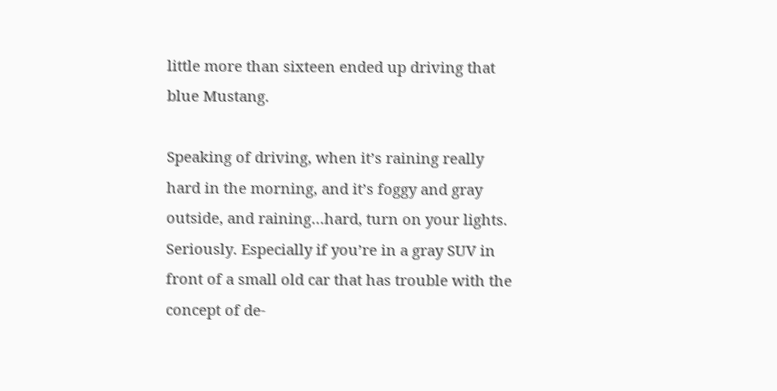little more than sixteen ended up driving that blue Mustang.

Speaking of driving, when it’s raining really hard in the morning, and it’s foggy and gray outside, and raining…hard, turn on your lights. Seriously. Especially if you’re in a gray SUV in front of a small old car that has trouble with the concept of de-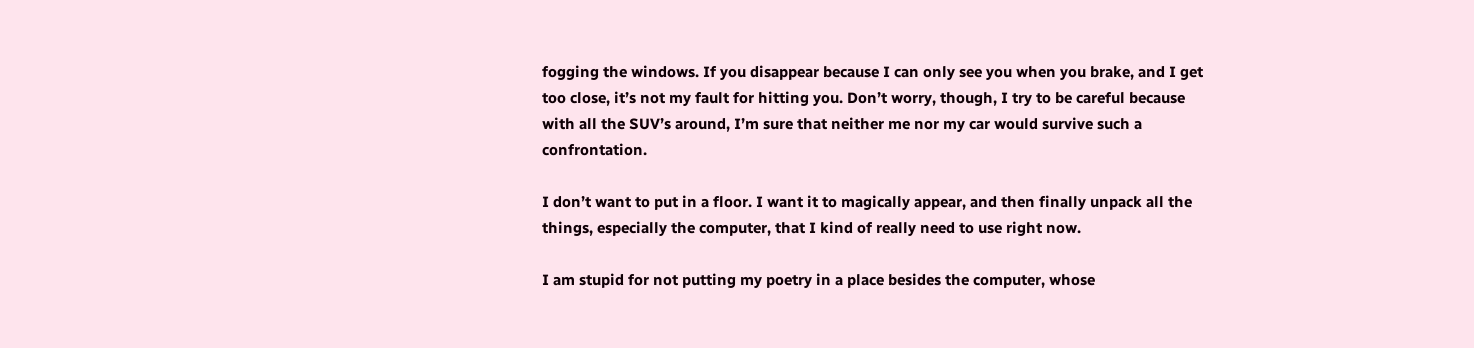fogging the windows. If you disappear because I can only see you when you brake, and I get too close, it’s not my fault for hitting you. Don’t worry, though, I try to be careful because with all the SUV’s around, I’m sure that neither me nor my car would survive such a confrontation.

I don’t want to put in a floor. I want it to magically appear, and then finally unpack all the things, especially the computer, that I kind of really need to use right now.

I am stupid for not putting my poetry in a place besides the computer, whose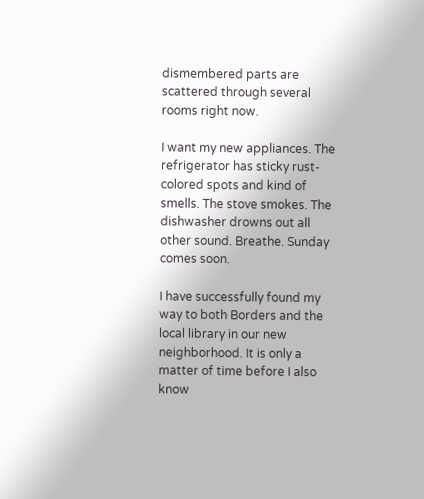dismembered parts are scattered through several rooms right now.

I want my new appliances. The refrigerator has sticky rust-colored spots and kind of smells. The stove smokes. The dishwasher drowns out all other sound. Breathe. Sunday comes soon.

I have successfully found my way to both Borders and the local library in our new neighborhood. It is only a matter of time before I also know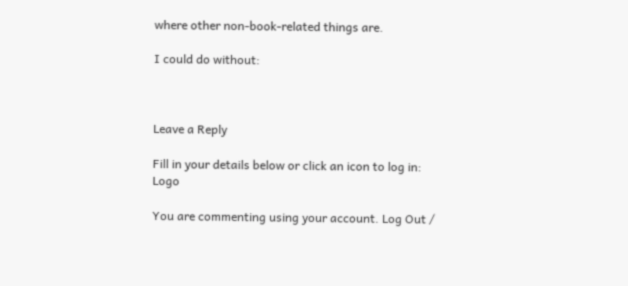where other non-book-related things are.

I could do without:



Leave a Reply

Fill in your details below or click an icon to log in: Logo

You are commenting using your account. Log Out /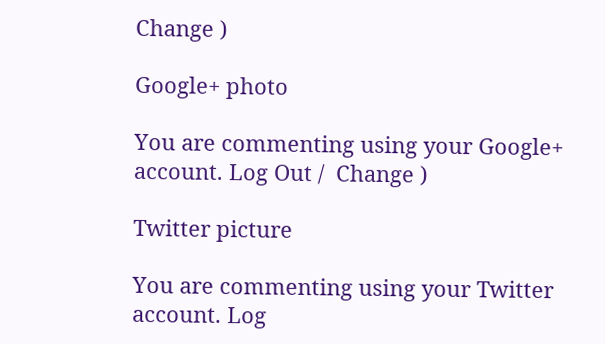Change )

Google+ photo

You are commenting using your Google+ account. Log Out /  Change )

Twitter picture

You are commenting using your Twitter account. Log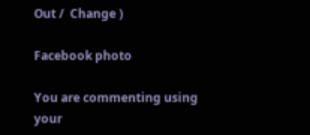Out /  Change )

Facebook photo

You are commenting using your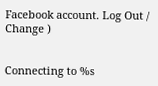Facebook account. Log Out /  Change )


Connecting to %s